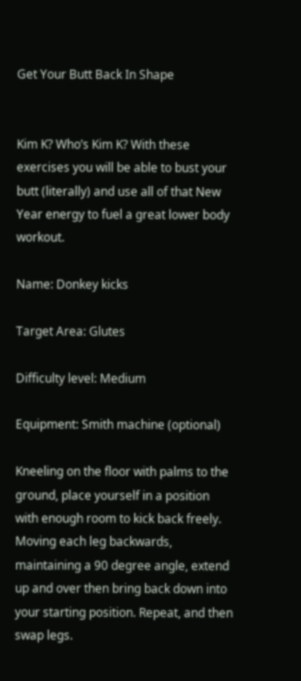Get Your Butt Back In Shape


Kim K? Who’s Kim K? With these exercises you will be able to bust your butt (literally) and use all of that New Year energy to fuel a great lower body workout.

Name: Donkey kicks

Target Area: Glutes

Difficulty level: Medium

Equipment: Smith machine (optional)

Kneeling on the floor with palms to the ground, place yourself in a position with enough room to kick back freely. Moving each leg backwards, maintaining a 90 degree angle, extend up and over then bring back down into your starting position. Repeat, and then swap legs.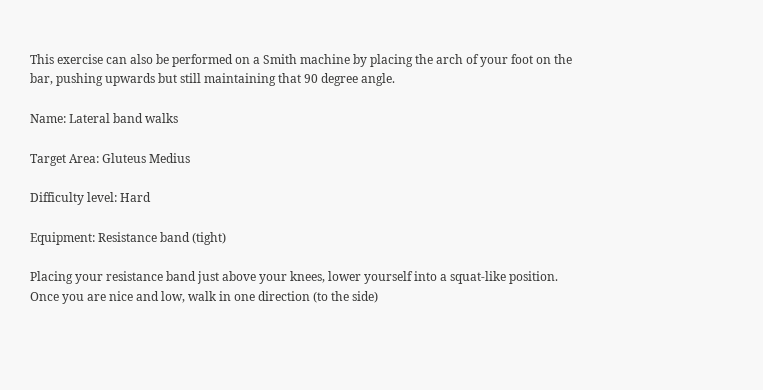This exercise can also be performed on a Smith machine by placing the arch of your foot on the bar, pushing upwards but still maintaining that 90 degree angle.

Name: Lateral band walks

Target Area: Gluteus Medius

Difficulty level: Hard

Equipment: Resistance band (tight)

Placing your resistance band just above your knees, lower yourself into a squat-like position. Once you are nice and low, walk in one direction (to the side)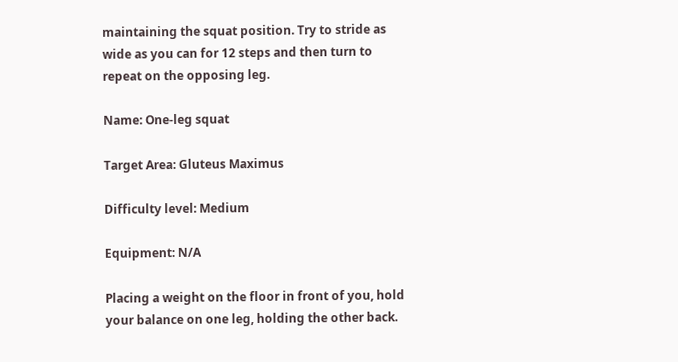maintaining the squat position. Try to stride as wide as you can for 12 steps and then turn to repeat on the opposing leg.

Name: One-leg squat

Target Area: Gluteus Maximus

Difficulty level: Medium

Equipment: N/A

Placing a weight on the floor in front of you, hold your balance on one leg, holding the other back.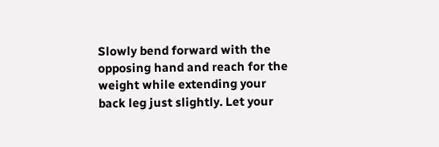Slowly bend forward with the opposing hand and reach for the weight while extending your back leg just slightly. Let your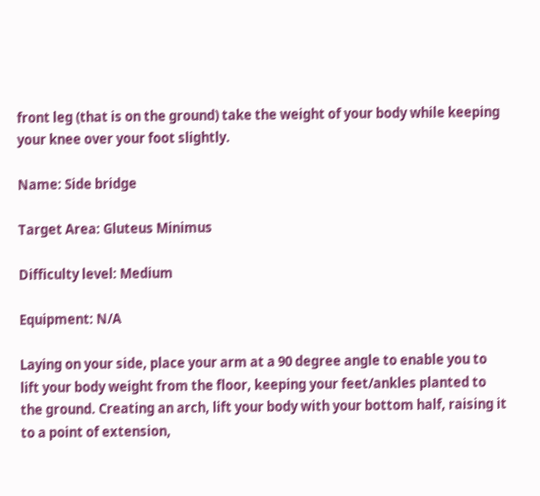front leg (that is on the ground) take the weight of your body while keeping your knee over your foot slightly.

Name: Side bridge

Target Area: Gluteus Minimus

Difficulty level: Medium

Equipment: N/A

Laying on your side, place your arm at a 90 degree angle to enable you to lift your body weight from the floor, keeping your feet/ankles planted to the ground. Creating an arch, lift your body with your bottom half, raising it to a point of extension,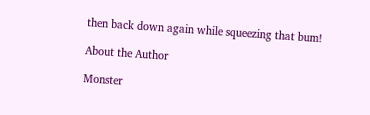then back down again while squeezing that bum!

About the Author

Monster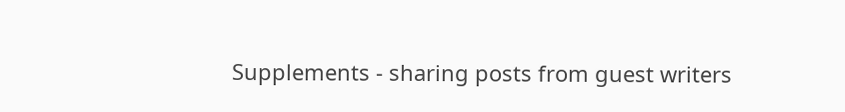Supplements - sharing posts from guest writers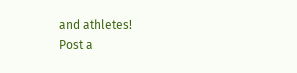and athletes!
Post a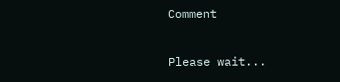Comment

Please wait...